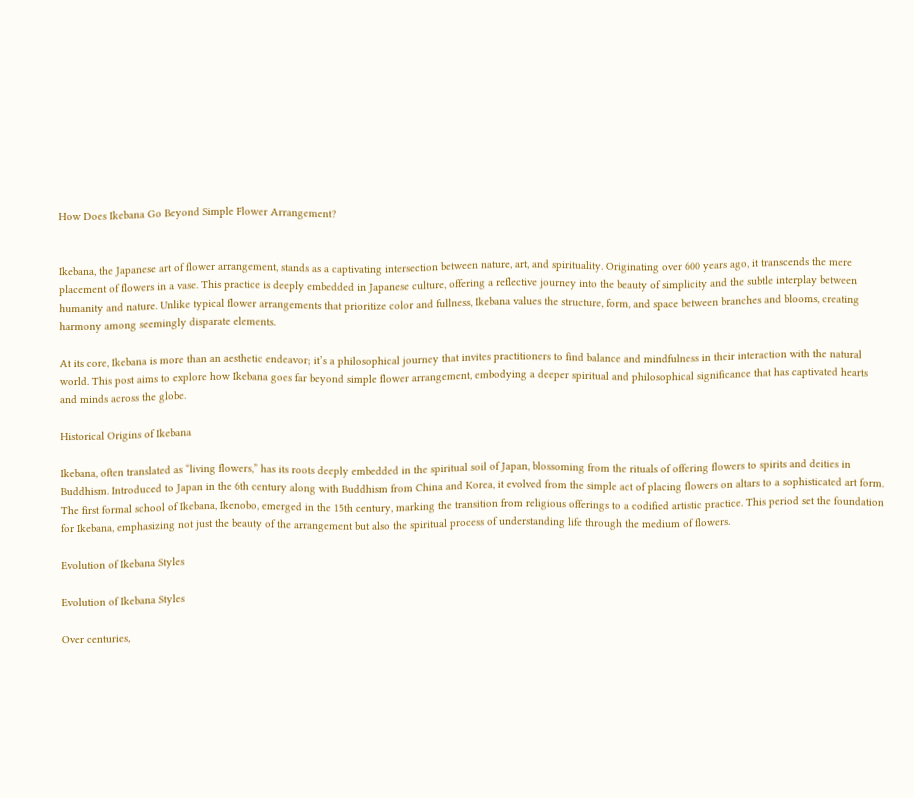How Does Ikebana Go Beyond Simple Flower Arrangement?


Ikebana, the Japanese art of flower arrangement, stands as a captivating intersection between nature, art, and spirituality. Originating over 600 years ago, it transcends the mere placement of flowers in a vase. This practice is deeply embedded in Japanese culture, offering a reflective journey into the beauty of simplicity and the subtle interplay between humanity and nature. Unlike typical flower arrangements that prioritize color and fullness, Ikebana values the structure, form, and space between branches and blooms, creating harmony among seemingly disparate elements.

At its core, Ikebana is more than an aesthetic endeavor; it’s a philosophical journey that invites practitioners to find balance and mindfulness in their interaction with the natural world. This post aims to explore how Ikebana goes far beyond simple flower arrangement, embodying a deeper spiritual and philosophical significance that has captivated hearts and minds across the globe.

Historical Origins of Ikebana

Ikebana, often translated as “living flowers,” has its roots deeply embedded in the spiritual soil of Japan, blossoming from the rituals of offering flowers to spirits and deities in Buddhism. Introduced to Japan in the 6th century along with Buddhism from China and Korea, it evolved from the simple act of placing flowers on altars to a sophisticated art form. The first formal school of Ikebana, Ikenobo, emerged in the 15th century, marking the transition from religious offerings to a codified artistic practice. This period set the foundation for Ikebana, emphasizing not just the beauty of the arrangement but also the spiritual process of understanding life through the medium of flowers.

Evolution of Ikebana Styles

Evolution of Ikebana Styles

Over centuries,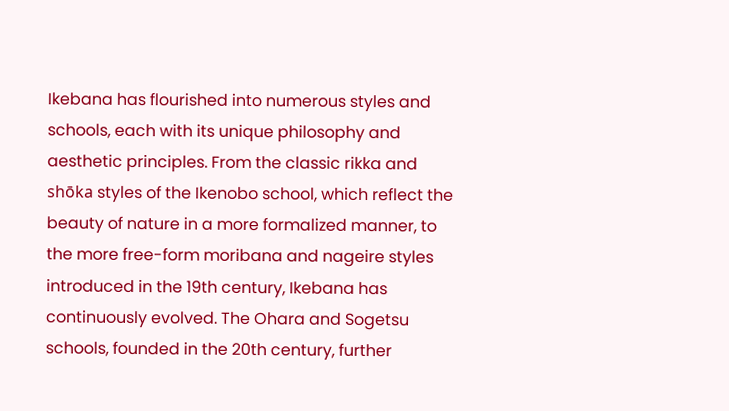Ikebana has flourished into numerous styles and schools, each with its unique philosophy and aesthetic principles. From the classic rikka and shōka styles of the Ikenobo school, which reflect the beauty of nature in a more formalized manner, to the more free-form moribana and nageire styles introduced in the 19th century, Ikebana has continuously evolved. The Ohara and Sogetsu schools, founded in the 20th century, further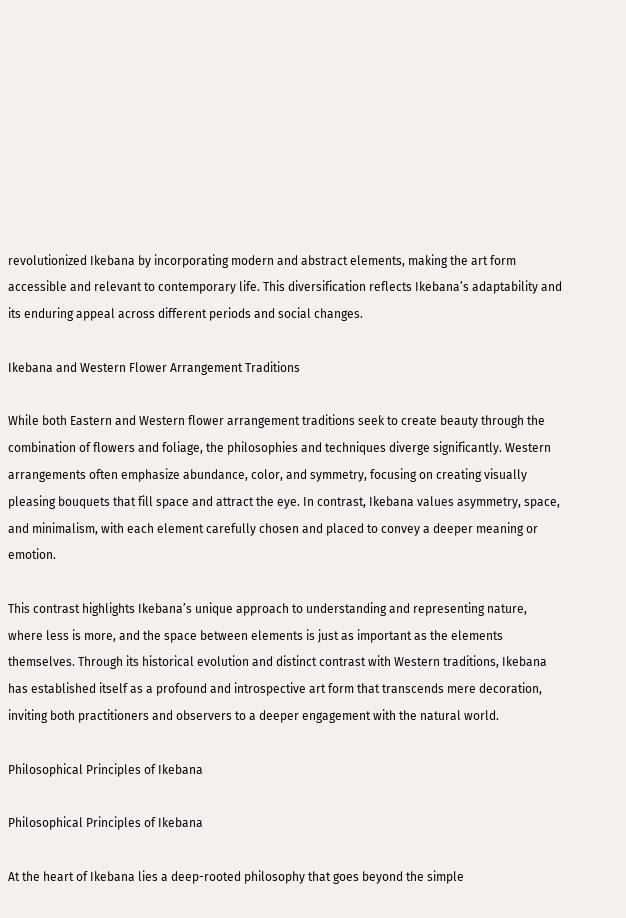revolutionized Ikebana by incorporating modern and abstract elements, making the art form accessible and relevant to contemporary life. This diversification reflects Ikebana’s adaptability and its enduring appeal across different periods and social changes.

Ikebana and Western Flower Arrangement Traditions

While both Eastern and Western flower arrangement traditions seek to create beauty through the combination of flowers and foliage, the philosophies and techniques diverge significantly. Western arrangements often emphasize abundance, color, and symmetry, focusing on creating visually pleasing bouquets that fill space and attract the eye. In contrast, Ikebana values asymmetry, space, and minimalism, with each element carefully chosen and placed to convey a deeper meaning or emotion.

This contrast highlights Ikebana’s unique approach to understanding and representing nature, where less is more, and the space between elements is just as important as the elements themselves. Through its historical evolution and distinct contrast with Western traditions, Ikebana has established itself as a profound and introspective art form that transcends mere decoration, inviting both practitioners and observers to a deeper engagement with the natural world.

Philosophical Principles of Ikebana

Philosophical Principles of Ikebana

At the heart of Ikebana lies a deep-rooted philosophy that goes beyond the simple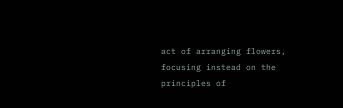act of arranging flowers, focusing instead on the principles of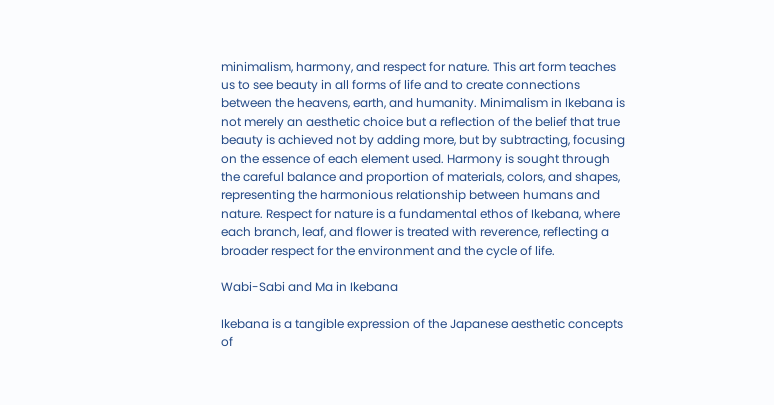minimalism, harmony, and respect for nature. This art form teaches us to see beauty in all forms of life and to create connections between the heavens, earth, and humanity. Minimalism in Ikebana is not merely an aesthetic choice but a reflection of the belief that true beauty is achieved not by adding more, but by subtracting, focusing on the essence of each element used. Harmony is sought through the careful balance and proportion of materials, colors, and shapes, representing the harmonious relationship between humans and nature. Respect for nature is a fundamental ethos of Ikebana, where each branch, leaf, and flower is treated with reverence, reflecting a broader respect for the environment and the cycle of life.

Wabi-Sabi and Ma in Ikebana

Ikebana is a tangible expression of the Japanese aesthetic concepts of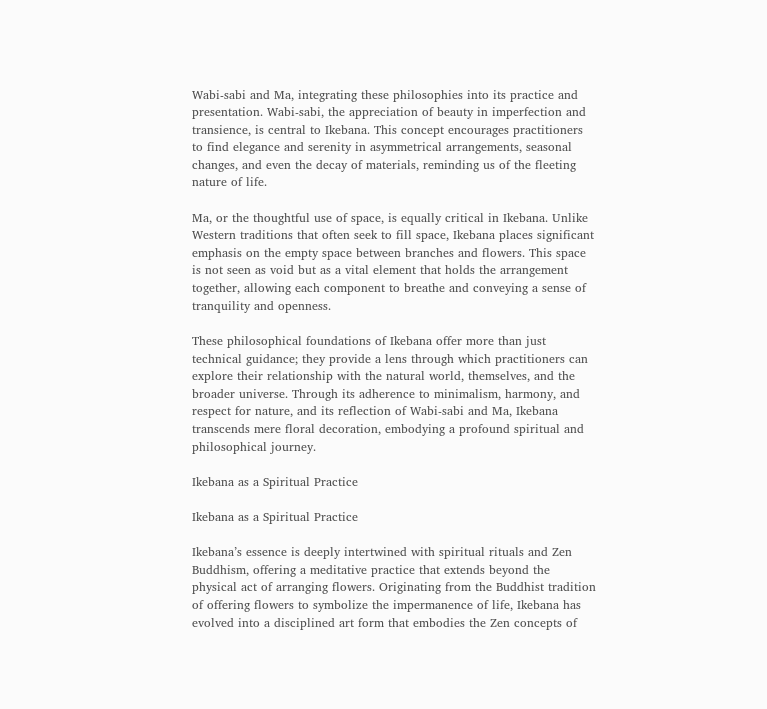Wabi-sabi and Ma, integrating these philosophies into its practice and presentation. Wabi-sabi, the appreciation of beauty in imperfection and transience, is central to Ikebana. This concept encourages practitioners to find elegance and serenity in asymmetrical arrangements, seasonal changes, and even the decay of materials, reminding us of the fleeting nature of life.

Ma, or the thoughtful use of space, is equally critical in Ikebana. Unlike Western traditions that often seek to fill space, Ikebana places significant emphasis on the empty space between branches and flowers. This space is not seen as void but as a vital element that holds the arrangement together, allowing each component to breathe and conveying a sense of tranquility and openness.

These philosophical foundations of Ikebana offer more than just technical guidance; they provide a lens through which practitioners can explore their relationship with the natural world, themselves, and the broader universe. Through its adherence to minimalism, harmony, and respect for nature, and its reflection of Wabi-sabi and Ma, Ikebana transcends mere floral decoration, embodying a profound spiritual and philosophical journey.

Ikebana as a Spiritual Practice

Ikebana as a Spiritual Practice

Ikebana’s essence is deeply intertwined with spiritual rituals and Zen Buddhism, offering a meditative practice that extends beyond the physical act of arranging flowers. Originating from the Buddhist tradition of offering flowers to symbolize the impermanence of life, Ikebana has evolved into a disciplined art form that embodies the Zen concepts of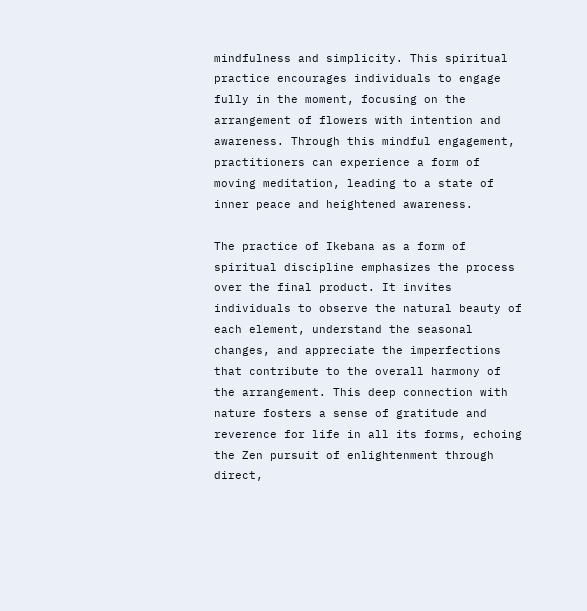mindfulness and simplicity. This spiritual practice encourages individuals to engage fully in the moment, focusing on the arrangement of flowers with intention and awareness. Through this mindful engagement, practitioners can experience a form of moving meditation, leading to a state of inner peace and heightened awareness.

The practice of Ikebana as a form of spiritual discipline emphasizes the process over the final product. It invites individuals to observe the natural beauty of each element, understand the seasonal changes, and appreciate the imperfections that contribute to the overall harmony of the arrangement. This deep connection with nature fosters a sense of gratitude and reverence for life in all its forms, echoing the Zen pursuit of enlightenment through direct,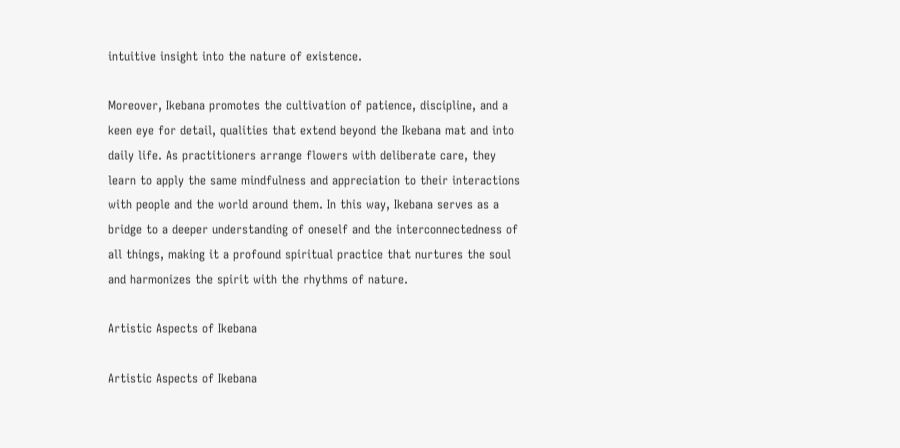intuitive insight into the nature of existence.

Moreover, Ikebana promotes the cultivation of patience, discipline, and a keen eye for detail, qualities that extend beyond the Ikebana mat and into daily life. As practitioners arrange flowers with deliberate care, they learn to apply the same mindfulness and appreciation to their interactions with people and the world around them. In this way, Ikebana serves as a bridge to a deeper understanding of oneself and the interconnectedness of all things, making it a profound spiritual practice that nurtures the soul and harmonizes the spirit with the rhythms of nature.

Artistic Aspects of Ikebana

Artistic Aspects of Ikebana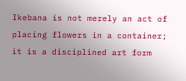Ikebana is not merely an act of placing flowers in a container; it is a disciplined art form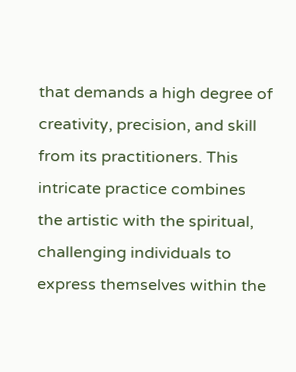that demands a high degree of creativity, precision, and skill from its practitioners. This intricate practice combines the artistic with the spiritual, challenging individuals to express themselves within the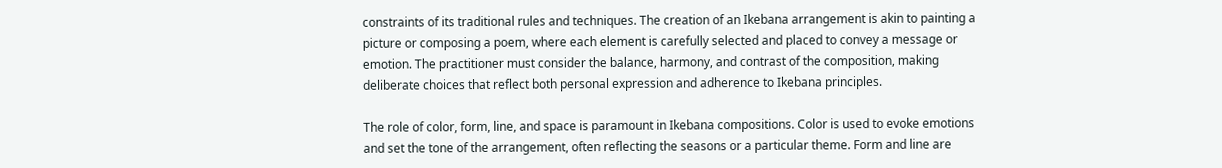constraints of its traditional rules and techniques. The creation of an Ikebana arrangement is akin to painting a picture or composing a poem, where each element is carefully selected and placed to convey a message or emotion. The practitioner must consider the balance, harmony, and contrast of the composition, making deliberate choices that reflect both personal expression and adherence to Ikebana principles.

The role of color, form, line, and space is paramount in Ikebana compositions. Color is used to evoke emotions and set the tone of the arrangement, often reflecting the seasons or a particular theme. Form and line are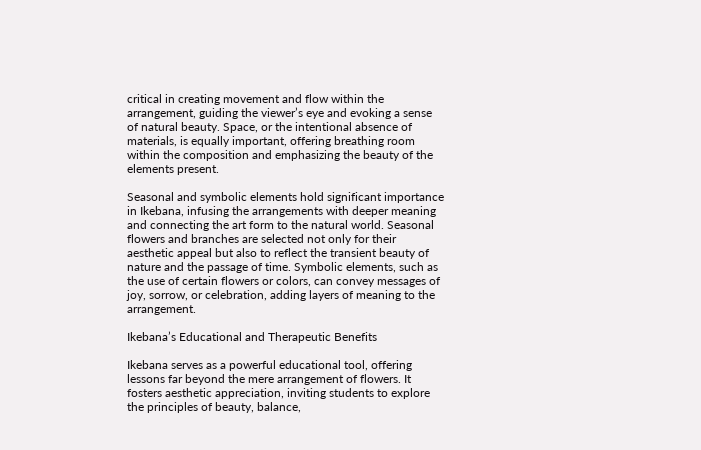critical in creating movement and flow within the arrangement, guiding the viewer’s eye and evoking a sense of natural beauty. Space, or the intentional absence of materials, is equally important, offering breathing room within the composition and emphasizing the beauty of the elements present.

Seasonal and symbolic elements hold significant importance in Ikebana, infusing the arrangements with deeper meaning and connecting the art form to the natural world. Seasonal flowers and branches are selected not only for their aesthetic appeal but also to reflect the transient beauty of nature and the passage of time. Symbolic elements, such as the use of certain flowers or colors, can convey messages of joy, sorrow, or celebration, adding layers of meaning to the arrangement.

Ikebana’s Educational and Therapeutic Benefits

Ikebana serves as a powerful educational tool, offering lessons far beyond the mere arrangement of flowers. It fosters aesthetic appreciation, inviting students to explore the principles of beauty, balance,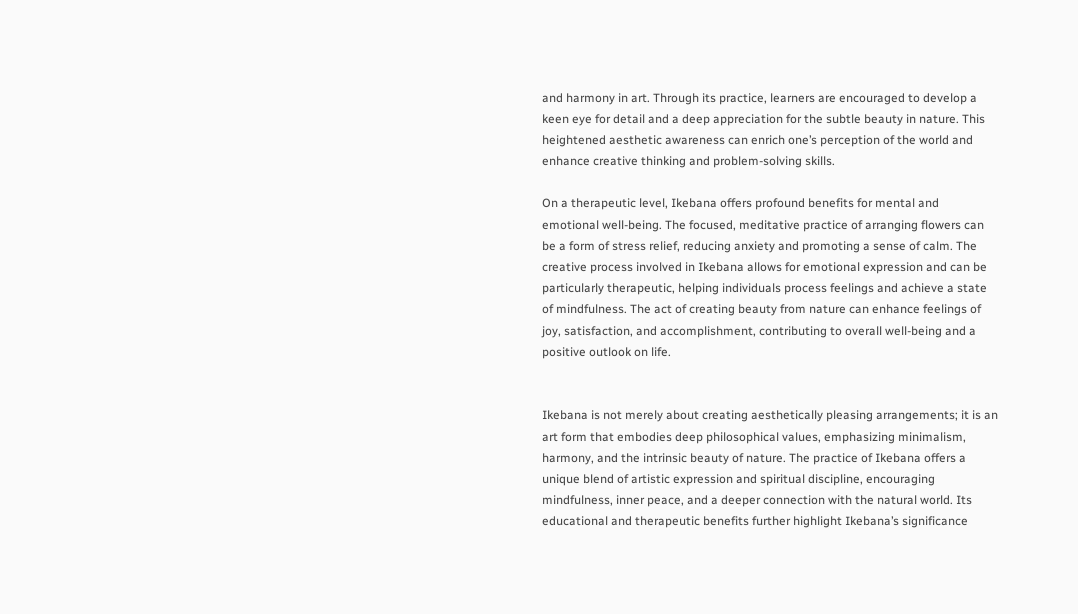and harmony in art. Through its practice, learners are encouraged to develop a keen eye for detail and a deep appreciation for the subtle beauty in nature. This heightened aesthetic awareness can enrich one’s perception of the world and enhance creative thinking and problem-solving skills.

On a therapeutic level, Ikebana offers profound benefits for mental and emotional well-being. The focused, meditative practice of arranging flowers can be a form of stress relief, reducing anxiety and promoting a sense of calm. The creative process involved in Ikebana allows for emotional expression and can be particularly therapeutic, helping individuals process feelings and achieve a state of mindfulness. The act of creating beauty from nature can enhance feelings of joy, satisfaction, and accomplishment, contributing to overall well-being and a positive outlook on life.


Ikebana is not merely about creating aesthetically pleasing arrangements; it is an art form that embodies deep philosophical values, emphasizing minimalism, harmony, and the intrinsic beauty of nature. The practice of Ikebana offers a unique blend of artistic expression and spiritual discipline, encouraging mindfulness, inner peace, and a deeper connection with the natural world. Its educational and therapeutic benefits further highlight Ikebana’s significance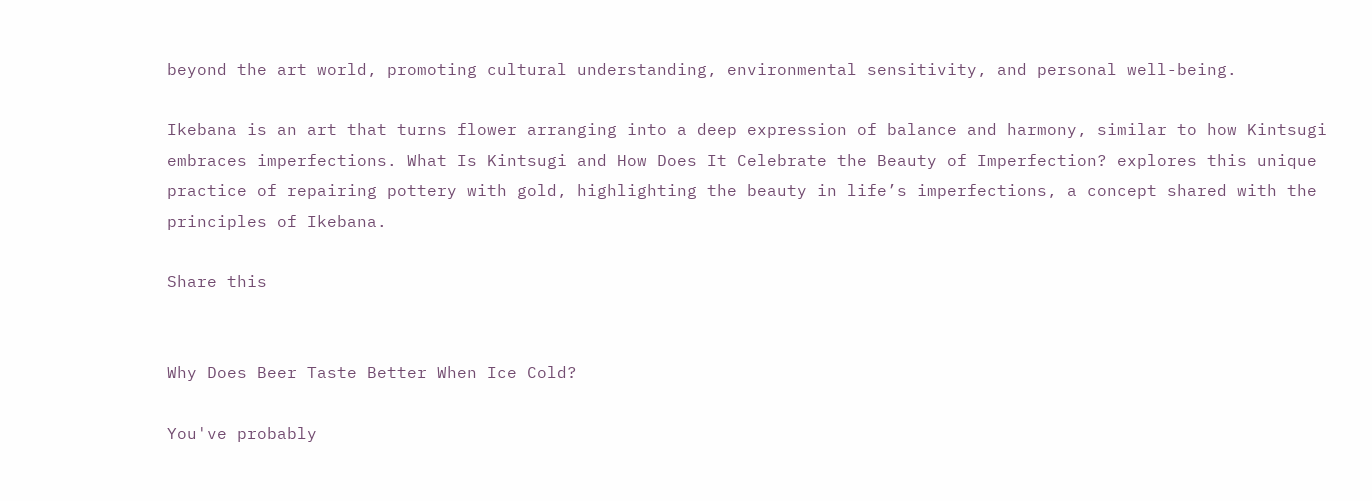beyond the art world, promoting cultural understanding, environmental sensitivity, and personal well-being.

Ikebana is an art that turns flower arranging into a deep expression of balance and harmony, similar to how Kintsugi embraces imperfections. What Is Kintsugi and How Does It Celebrate the Beauty of Imperfection? explores this unique practice of repairing pottery with gold, highlighting the beauty in life’s imperfections, a concept shared with the principles of Ikebana.

Share this


Why Does Beer Taste Better When Ice Cold?

You've probably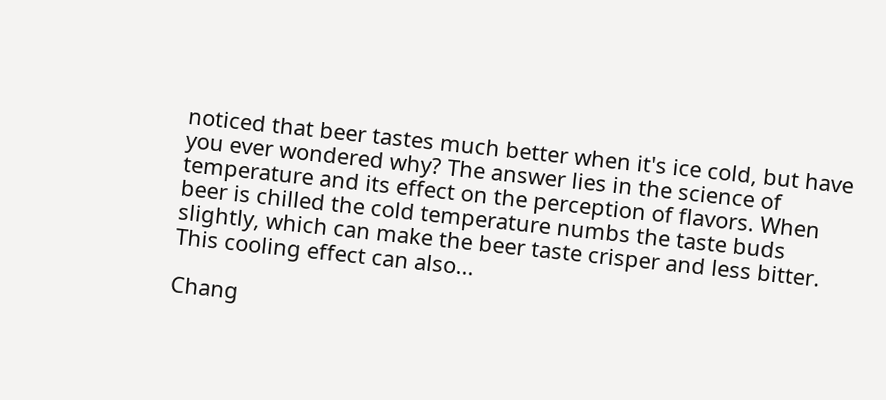noticed that beer tastes much better when it's ice cold, but have you ever wondered why? The answer lies in the science of temperature and its effect on the perception of flavors. When beer is chilled the cold temperature numbs the taste buds slightly, which can make the beer taste crisper and less bitter. This cooling effect can also...

Chang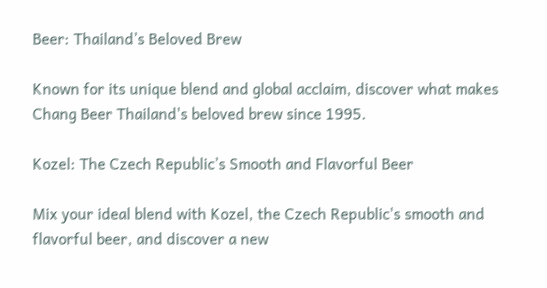Beer: Thailand’s Beloved Brew

Known for its unique blend and global acclaim, discover what makes Chang Beer Thailand's beloved brew since 1995.

Kozel: The Czech Republic’s Smooth and Flavorful Beer

Mix your ideal blend with Kozel, the Czech Republic's smooth and flavorful beer, and discover a new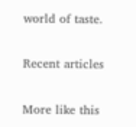world of taste.

Recent articles

More like this